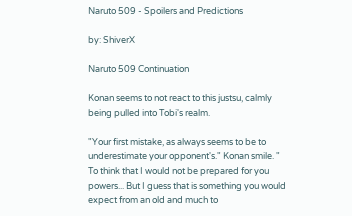Naruto 509 - Spoilers and Predictions

by: ShiverX

Naruto 509 Continuation

Konan seems to not react to this justsu, calmly being pulled into Tobi's realm.

"Your first mistake, as always seems to be to underestimate your opponent's." Konan smile. " To think that I would not be prepared for you powers... But I guess that is something you would expect from an old and much to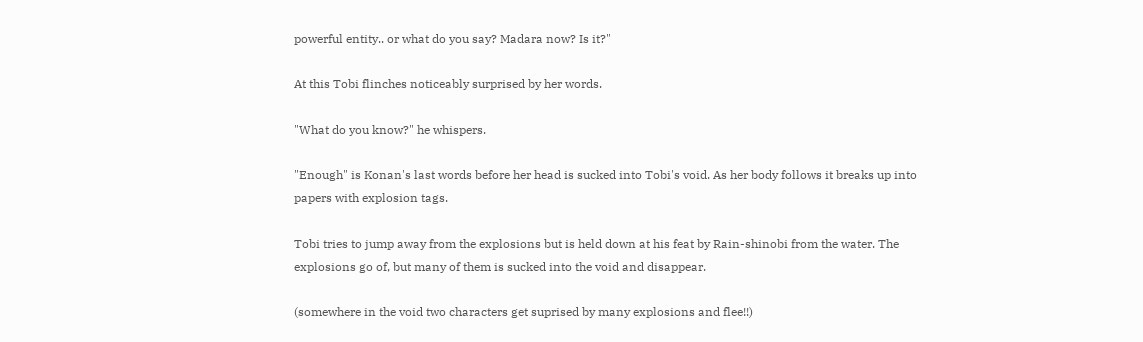powerful entity.. or what do you say? Madara now? Is it?"

At this Tobi flinches noticeably surprised by her words.

"What do you know?" he whispers.

"Enough" is Konan's last words before her head is sucked into Tobi's void. As her body follows it breaks up into papers with explosion tags.

Tobi tries to jump away from the explosions but is held down at his feat by Rain-shinobi from the water. The explosions go of, but many of them is sucked into the void and disappear.

(somewhere in the void two characters get suprised by many explosions and flee!!)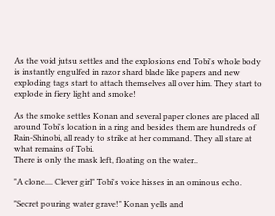As the void jutsu settles and the explosions end Tobi's whole body is instantly engulfed in razor shard blade like papers and new exploding tags start to attach themselves all over him. They start to explode in fiery light and smoke!

As the smoke settles Konan and several paper clones are placed all around Tobi's location in a ring and besides them are hundreds of Rain-Shinobi, all ready to strike at her command. They all stare at what remains of Tobi.
There is only the mask left, floating on the water..

"A clone.... Clever girl" Tobi's voice hisses in an ominous echo.

"Secret pouring water grave!" Konan yells and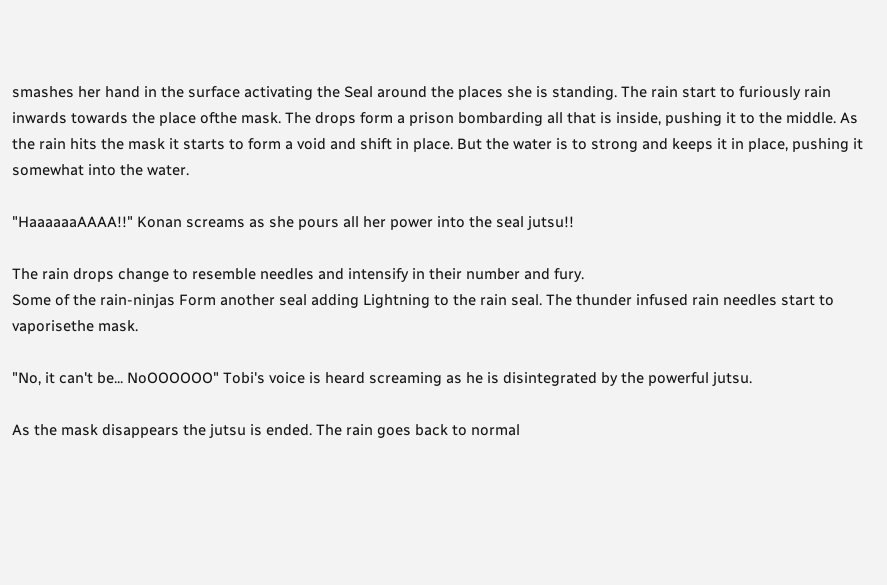smashes her hand in the surface activating the Seal around the places she is standing. The rain start to furiously rain inwards towards the place ofthe mask. The drops form a prison bombarding all that is inside, pushing it to the middle. As the rain hits the mask it starts to form a void and shift in place. But the water is to strong and keeps it in place, pushing it somewhat into the water.

"HaaaaaaAAAA!!" Konan screams as she pours all her power into the seal jutsu!!

The rain drops change to resemble needles and intensify in their number and fury.
Some of the rain-ninjas Form another seal adding Lightning to the rain seal. The thunder infused rain needles start to vaporisethe mask.

"No, it can't be... NoOOOOOO" Tobi's voice is heard screaming as he is disintegrated by the powerful jutsu.

As the mask disappears the jutsu is ended. The rain goes back to normal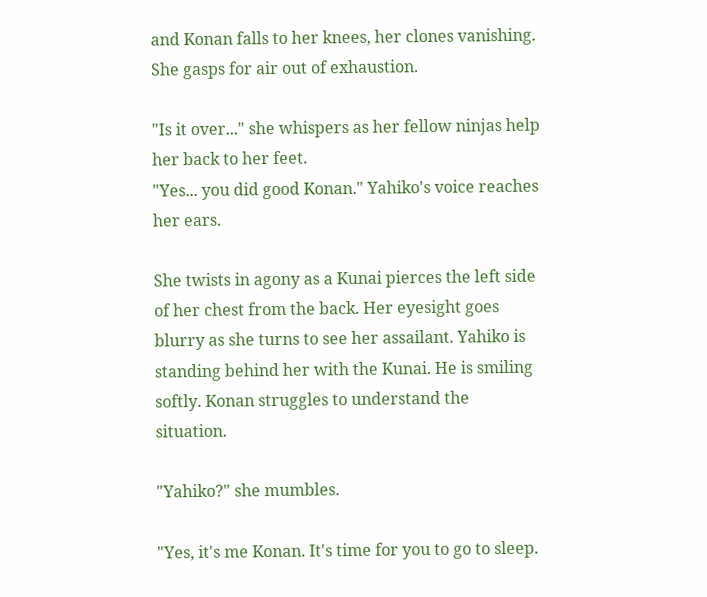and Konan falls to her knees, her clones vanishing. She gasps for air out of exhaustion.

"Is it over..." she whispers as her fellow ninjas help her back to her feet.
"Yes... you did good Konan." Yahiko's voice reaches her ears.

She twists in agony as a Kunai pierces the left side of her chest from the back. Her eyesight goes blurry as she turns to see her assailant. Yahiko is standing behind her with the Kunai. He is smiling softly. Konan struggles to understand the situation.

"Yahiko?" she mumbles.

"Yes, it's me Konan. It's time for you to go to sleep.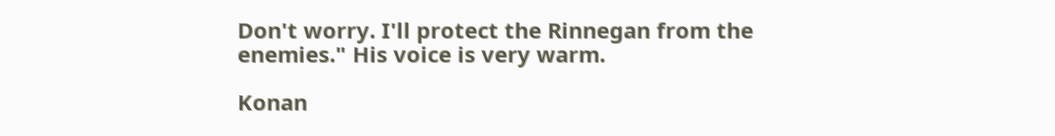Don't worry. I'll protect the Rinnegan from the enemies." His voice is very warm.

Konan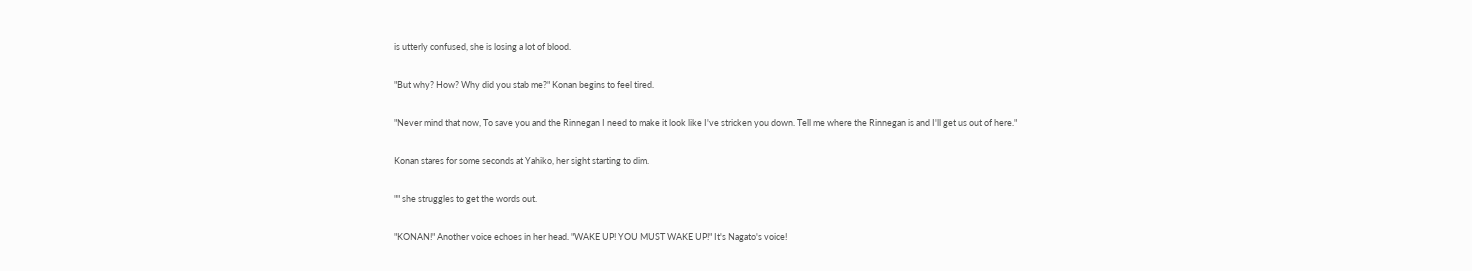is utterly confused, she is losing a lot of blood.

"But why? How? Why did you stab me?" Konan begins to feel tired.

"Never mind that now, To save you and the Rinnegan I need to make it look like I've stricken you down. Tell me where the Rinnegan is and I'll get us out of here."

Konan stares for some seconds at Yahiko, her sight starting to dim.

"" she struggles to get the words out.

"KONAN!" Another voice echoes in her head. "WAKE UP! YOU MUST WAKE UP!" It's Nagato's voice!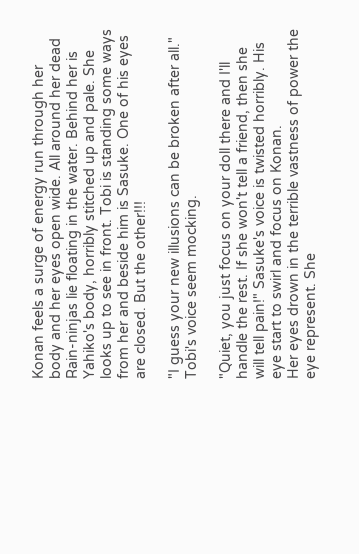Konan feels a surge of energy run through her body and her eyes open wide. All around her dead Rain-ninjas lie floating in the water. Behind her is Yahiko's body, horribly stitched up and pale. She looks up to see in front. Tobi is standing some ways from her and beside him is Sasuke. One of his eyes are closed. But the other!!!

"I guess your new illusions can be broken after all." Tobi's voice seem mocking.

"Quiet, you just focus on your doll there and I'll handle the rest. If she won't tell a friend, then she will tell pain!" Sasuke's voice is twisted horribly. His eye start to swirl and focus on Konan.
Her eyes drown in the terrible vastness of power the eye represent. She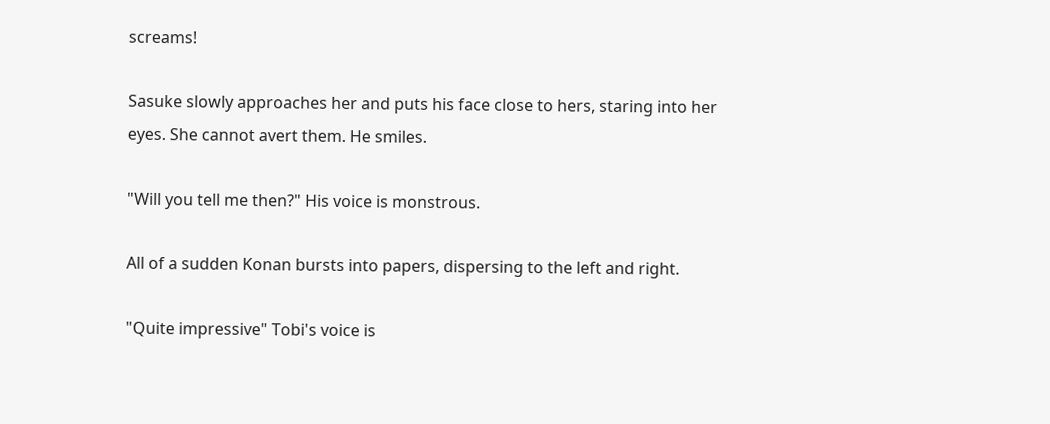screams!

Sasuke slowly approaches her and puts his face close to hers, staring into her eyes. She cannot avert them. He smiles.

"Will you tell me then?" His voice is monstrous.

All of a sudden Konan bursts into papers, dispersing to the left and right.

"Quite impressive" Tobi's voice is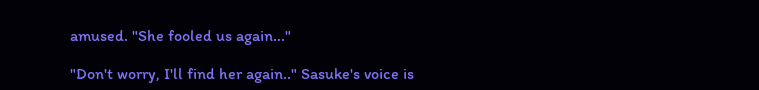amused. "She fooled us again..."

"Don't worry, I'll find her again.." Sasuke's voice is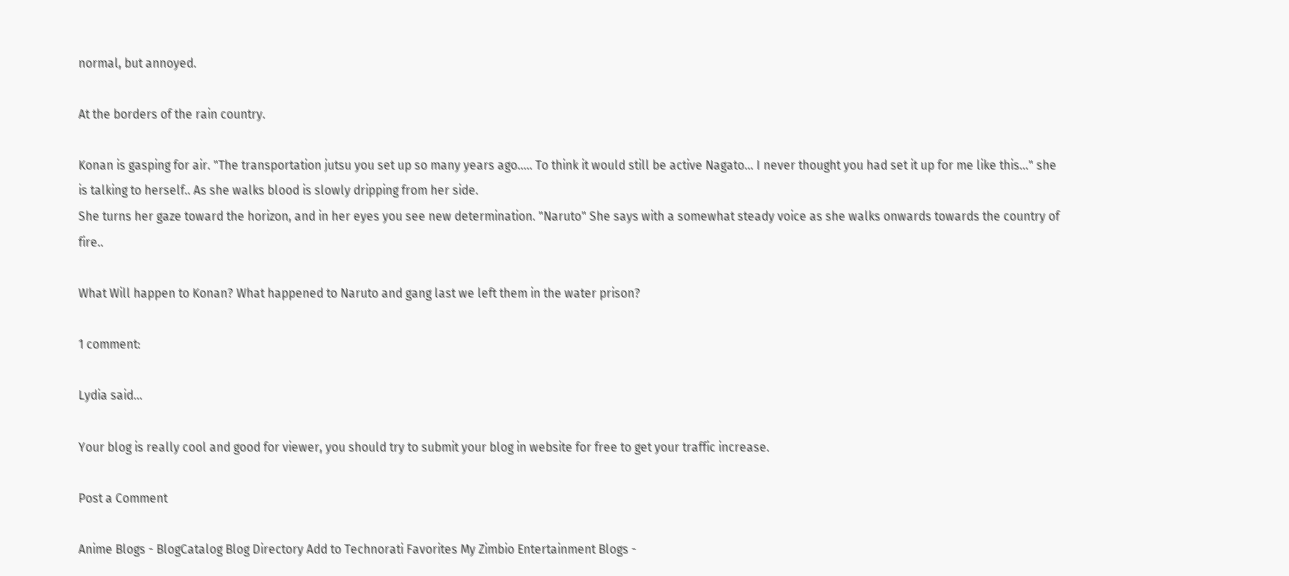normal, but annoyed.

At the borders of the rain country.

Konan is gasping for air. "The transportation jutsu you set up so many years ago..... To think it would still be active Nagato... I never thought you had set it up for me like this..." she is talking to herself.. As she walks blood is slowly dripping from her side.
She turns her gaze toward the horizon, and in her eyes you see new determination. "Naruto" She says with a somewhat steady voice as she walks onwards towards the country of fire..

What Will happen to Konan? What happened to Naruto and gang last we left them in the water prison?

1 comment:

Lydia said...

Your blog is really cool and good for viewer, you should try to submit your blog in website for free to get your traffic increase.

Post a Comment

Anime Blogs - BlogCatalog Blog Directory Add to Technorati Favorites My Zimbio Entertainment Blogs -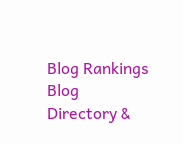Blog Rankings Blog Directory &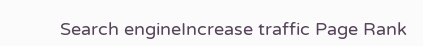Search engineIncrease traffic Page Rank